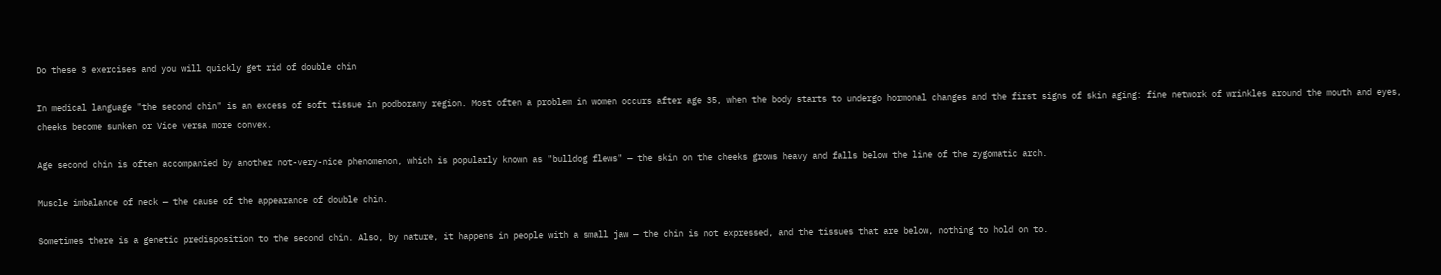Do these 3 exercises and you will quickly get rid of double chin

In medical language "the second chin" is an excess of soft tissue in podborany region. Most often a problem in women occurs after age 35, when the body starts to undergo hormonal changes and the first signs of skin aging: fine network of wrinkles around the mouth and eyes, cheeks become sunken or Vice versa more convex.

Age second chin is often accompanied by another not-very-nice phenomenon, which is popularly known as "bulldog flews" — the skin on the cheeks grows heavy and falls below the line of the zygomatic arch.

Muscle imbalance of neck — the cause of the appearance of double chin.

Sometimes there is a genetic predisposition to the second chin. Also, by nature, it happens in people with a small jaw — the chin is not expressed, and the tissues that are below, nothing to hold on to.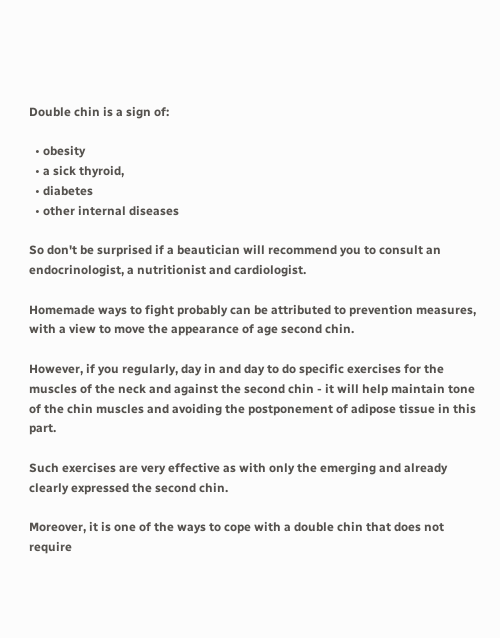Double chin is a sign of:

  • obesity
  • a sick thyroid,
  • diabetes
  • other internal diseases

So don't be surprised if a beautician will recommend you to consult an endocrinologist, a nutritionist and cardiologist.

Homemade ways to fight probably can be attributed to prevention measures, with a view to move the appearance of age second chin.

However, if you regularly, day in and day to do specific exercises for the muscles of the neck and against the second chin - it will help maintain tone of the chin muscles and avoiding the postponement of adipose tissue in this part.

Such exercises are very effective as with only the emerging and already clearly expressed the second chin.

Moreover, it is one of the ways to cope with a double chin that does not require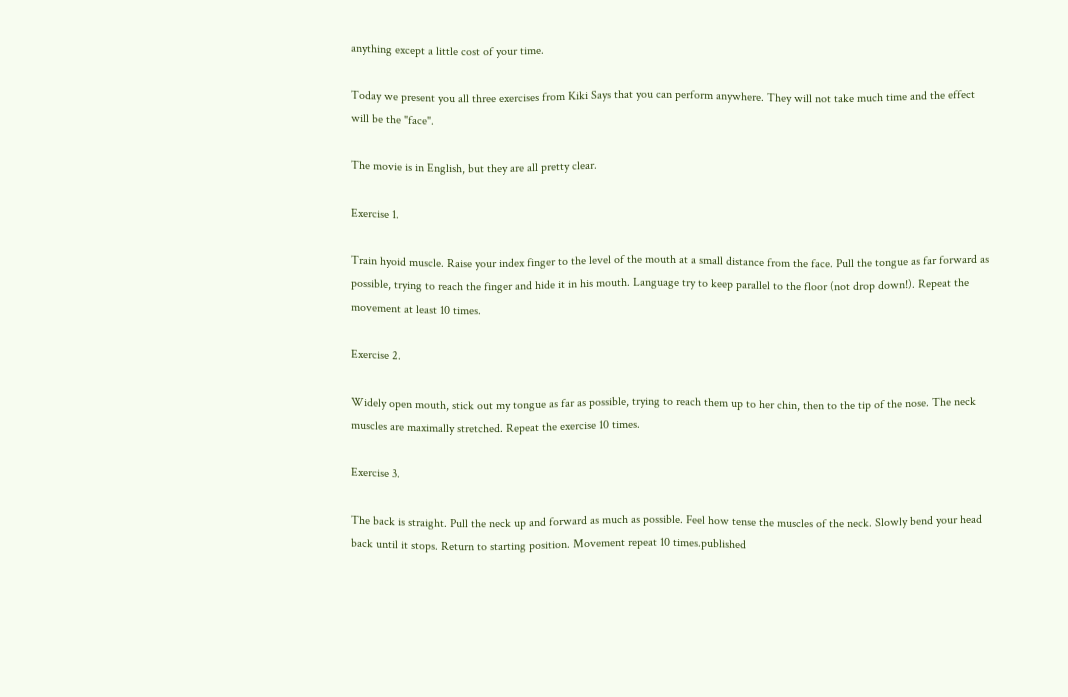anything except a little cost of your time.

Today we present you all three exercises from Kiki Says that you can perform anywhere. They will not take much time and the effect will be the "face".

The movie is in English, but they are all pretty clear.

Exercise 1.

Train hyoid muscle. Raise your index finger to the level of the mouth at a small distance from the face. Pull the tongue as far forward as possible, trying to reach the finger and hide it in his mouth. Language try to keep parallel to the floor (not drop down!). Repeat the movement at least 10 times.

Exercise 2.

Widely open mouth, stick out my tongue as far as possible, trying to reach them up to her chin, then to the tip of the nose. The neck muscles are maximally stretched. Repeat the exercise 10 times.

Exercise 3.

The back is straight. Pull the neck up and forward as much as possible. Feel how tense the muscles of the neck. Slowly bend your head back until it stops. Return to starting position. Movement repeat 10 times.published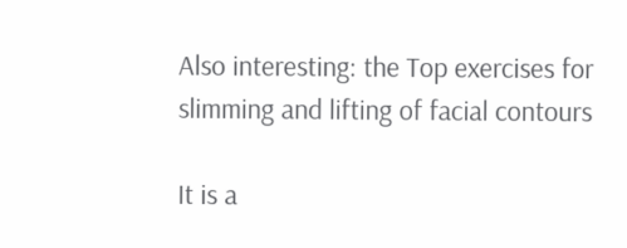Also interesting: the Top exercises for slimming and lifting of facial contours

It is a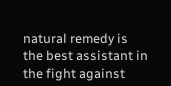natural remedy is the best assistant in the fight against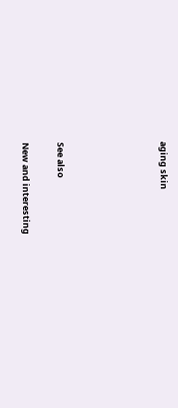aging skin





See also

New and interesting